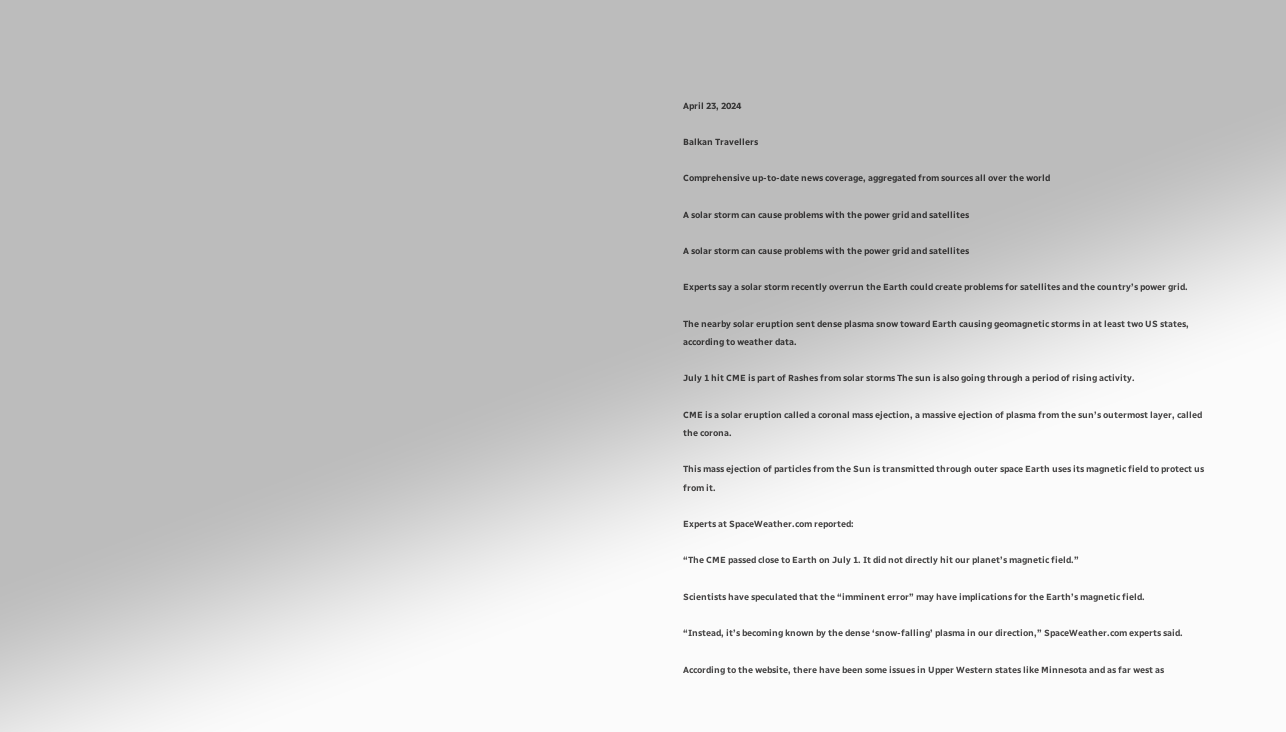April 23, 2024

Balkan Travellers

Comprehensive up-to-date news coverage, aggregated from sources all over the world

A solar storm can cause problems with the power grid and satellites

A solar storm can cause problems with the power grid and satellites

Experts say a solar storm recently overrun the Earth could create problems for satellites and the country’s power grid.

The nearby solar eruption sent dense plasma snow toward Earth causing geomagnetic storms in at least two US states, according to weather data.

July 1 hit CME is part of Rashes from solar storms The sun is also going through a period of rising activity.

CME is a solar eruption called a coronal mass ejection, a massive ejection of plasma from the sun’s outermost layer, called the corona.

This mass ejection of particles from the Sun is transmitted through outer space Earth uses its magnetic field to protect us from it.

Experts at SpaceWeather.com reported:

“The CME passed close to Earth on July 1. It did not directly hit our planet’s magnetic field.”

Scientists have speculated that the “imminent error” may have implications for the Earth’s magnetic field.

“Instead, it’s becoming known by the dense ‘snow-falling’ plasma in our direction,” SpaceWeather.com experts said.

According to the website, there have been some issues in Upper Western states like Minnesota and as far west as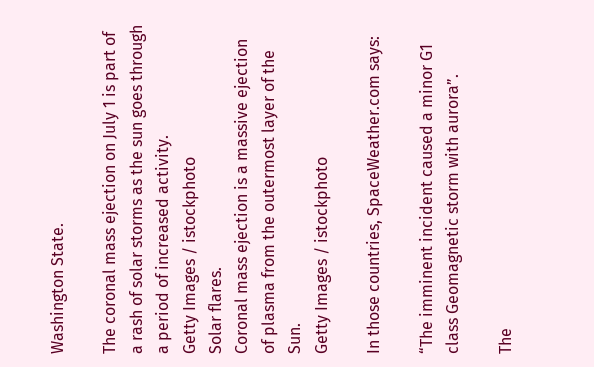Washington State.

The coronal mass ejection on July 1 is part of a rash of solar storms as the sun goes through a period of increased activity.
Getty Images / istockphoto
Solar flares.
Coronal mass ejection is a massive ejection of plasma from the outermost layer of the Sun.
Getty Images / istockphoto

In those countries, SpaceWeather.com says:

“The imminent incident caused a minor G1 class Geomagnetic storm with aurora”.

The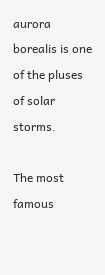aurora borealis is one of the pluses of solar storms.

The most famous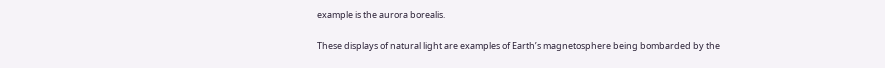example is the aurora borealis.

These displays of natural light are examples of Earth’s magnetosphere being bombarded by the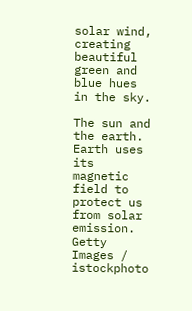solar wind, creating beautiful green and blue hues in the sky.

The sun and the earth.
Earth uses its magnetic field to protect us from solar emission.
Getty Images / istockphoto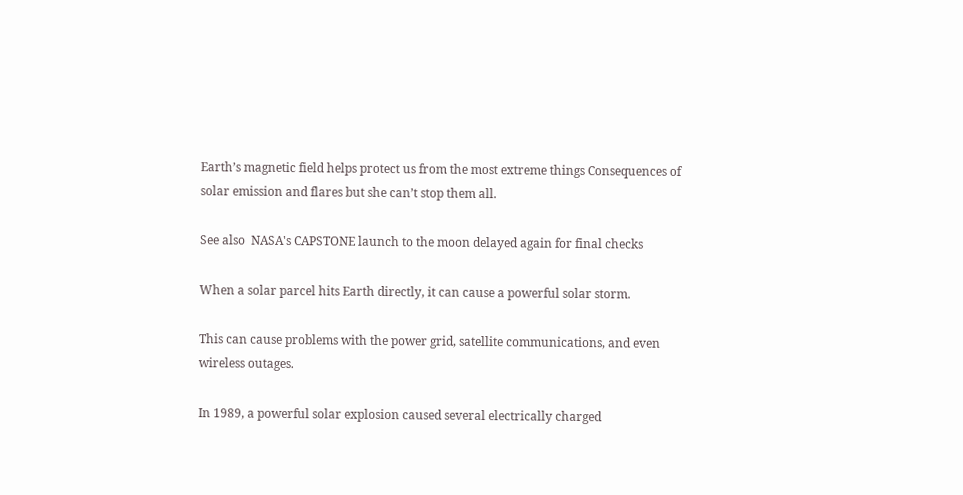Earth’s magnetic field helps protect us from the most extreme things Consequences of solar emission and flares but she can’t stop them all.

See also  NASA's CAPSTONE launch to the moon delayed again for final checks

When a solar parcel hits Earth directly, it can cause a powerful solar storm.

This can cause problems with the power grid, satellite communications, and even wireless outages.

In 1989, a powerful solar explosion caused several electrically charged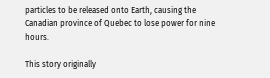particles to be released onto Earth, causing the Canadian province of Quebec to lose power for nine hours.

This story originally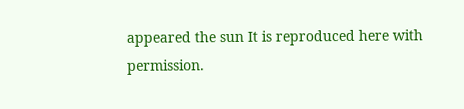appeared the sun It is reproduced here with permission.